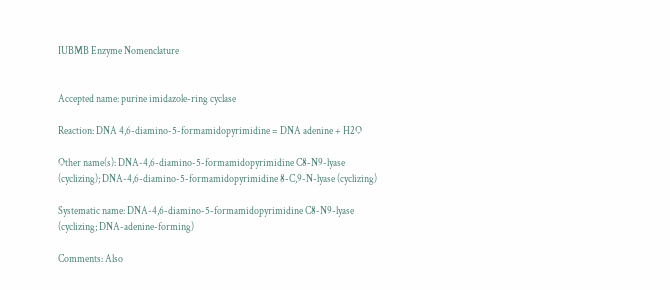IUBMB Enzyme Nomenclature


Accepted name: purine imidazole-ring cyclase

Reaction: DNA 4,6-diamino-5-formamidopyrimidine = DNA adenine + H2O

Other name(s): DNA-4,6-diamino-5-formamidopyrimidine C8-N9-lyase (cyclizing); DNA-4,6-diamino-5-formamidopyrimidine 8-C,9-N-lyase (cyclizing)

Systematic name: DNA-4,6-diamino-5-formamidopyrimidine C8-N9-lyase (cyclizing; DNA-adenine-forming)

Comments: Also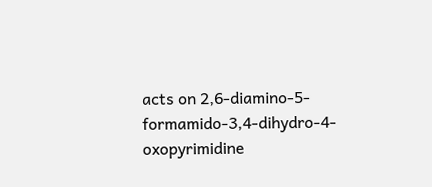acts on 2,6-diamino-5-formamido-3,4-dihydro-4-oxopyrimidine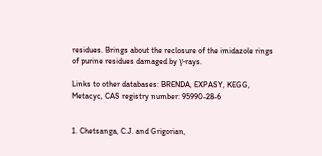residues. Brings about the reclosure of the imidazole rings of purine residues damaged by γ-rays.

Links to other databases: BRENDA, EXPASY, KEGG, Metacyc, CAS registry number: 95990-28-6


1. Chetsanga, C.J. and Grigorian,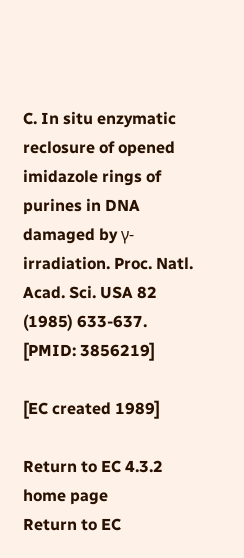C. In situ enzymatic reclosure of opened imidazole rings of purines in DNA damaged by γ-irradiation. Proc. Natl. Acad. Sci. USA 82 (1985) 633-637. [PMID: 3856219]

[EC created 1989]

Return to EC 4.3.2 home page
Return to EC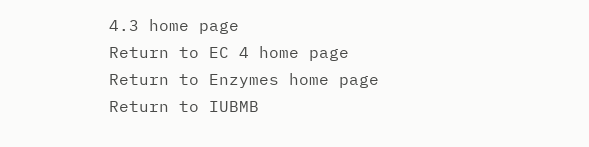4.3 home page
Return to EC 4 home page
Return to Enzymes home page
Return to IUBMB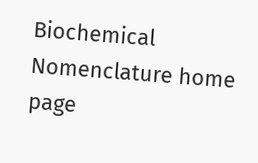Biochemical Nomenclature home page